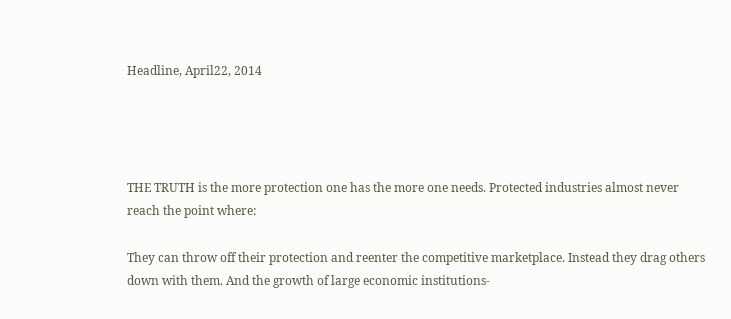Headline, April22, 2014




THE TRUTH is the more protection one has the more one needs. Protected industries almost never reach the point where:

They can throw off their protection and reenter the competitive marketplace. Instead they drag others down with them. And the growth of large economic institutions-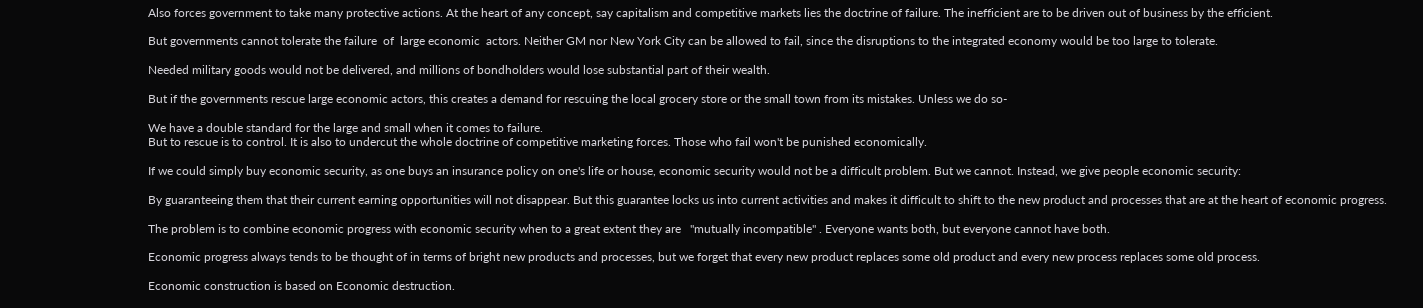Also forces government to take many protective actions. At the heart of any concept, say capitalism and competitive markets lies the doctrine of failure. The inefficient are to be driven out of business by the efficient.

But governments cannot tolerate the failure  of  large economic  actors. Neither GM nor New York City can be allowed to fail, since the disruptions to the integrated economy would be too large to tolerate.

Needed military goods would not be delivered, and millions of bondholders would lose substantial part of their wealth.

But if the governments rescue large economic actors, this creates a demand for rescuing the local grocery store or the small town from its mistakes. Unless we do so-

We have a double standard for the large and small when it comes to failure.
But to rescue is to control. It is also to undercut the whole doctrine of competitive marketing forces. Those who fail won't be punished economically.

If we could simply buy economic security, as one buys an insurance policy on one's life or house, economic security would not be a difficult problem. But we cannot. Instead, we give people economic security:

By guaranteeing them that their current earning opportunities will not disappear. But this guarantee locks us into current activities and makes it difficult to shift to the new product and processes that are at the heart of economic progress.

The problem is to combine economic progress with economic security when to a great extent they are   "mutually incompatible" . Everyone wants both, but everyone cannot have both.

Economic progress always tends to be thought of in terms of bright new products and processes, but we forget that every new product replaces some old product and every new process replaces some old process.

Economic construction is based on Economic destruction.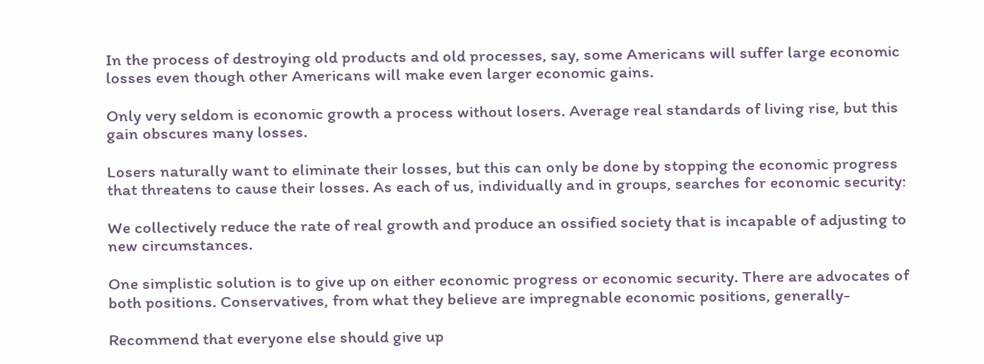In the process of destroying old products and old processes, say, some Americans will suffer large economic losses even though other Americans will make even larger economic gains.

Only very seldom is economic growth a process without losers. Average real standards of living rise, but this gain obscures many losses.

Losers naturally want to eliminate their losses, but this can only be done by stopping the economic progress that threatens to cause their losses. As each of us, individually and in groups, searches for economic security:

We collectively reduce the rate of real growth and produce an ossified society that is incapable of adjusting to new circumstances.

One simplistic solution is to give up on either economic progress or economic security. There are advocates of both positions. Conservatives, from what they believe are impregnable economic positions, generally-

Recommend that everyone else should give up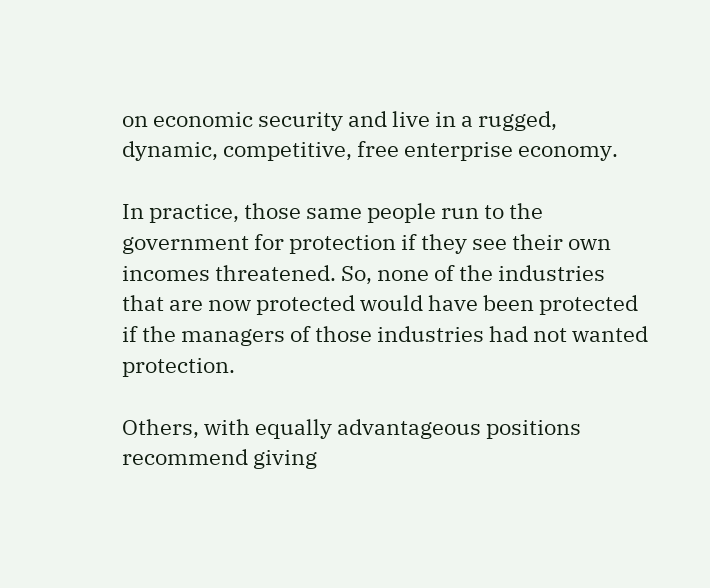on economic security and live in a rugged, dynamic, competitive, free enterprise economy.

In practice, those same people run to the government for protection if they see their own incomes threatened. So, none of the industries that are now protected would have been protected if the managers of those industries had not wanted protection.

Others, with equally advantageous positions recommend giving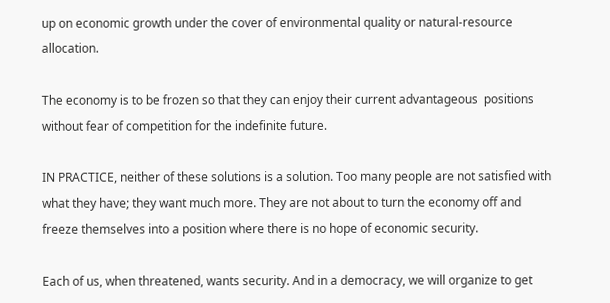up on economic growth under the cover of environmental quality or natural-resource allocation.

The economy is to be frozen so that they can enjoy their current advantageous  positions without fear of competition for the indefinite future.

IN PRACTICE, neither of these solutions is a solution. Too many people are not satisfied with what they have; they want much more. They are not about to turn the economy off and freeze themselves into a position where there is no hope of economic security.

Each of us, when threatened, wants security. And in a democracy, we will organize to get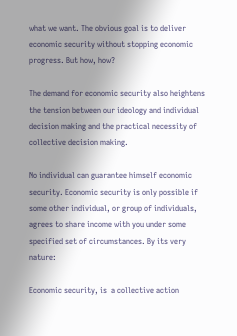what we want. The obvious goal is to deliver economic security without stopping economic progress. But how, how?

The demand for economic security also heightens the tension between our ideology and individual decision making and the practical necessity of collective decision making.

No individual can guarantee himself economic security. Economic security is only possible if some other individual, or group of individuals, agrees to share income with you under some specified set of circumstances. By its very nature:

Economic security, is  a collective action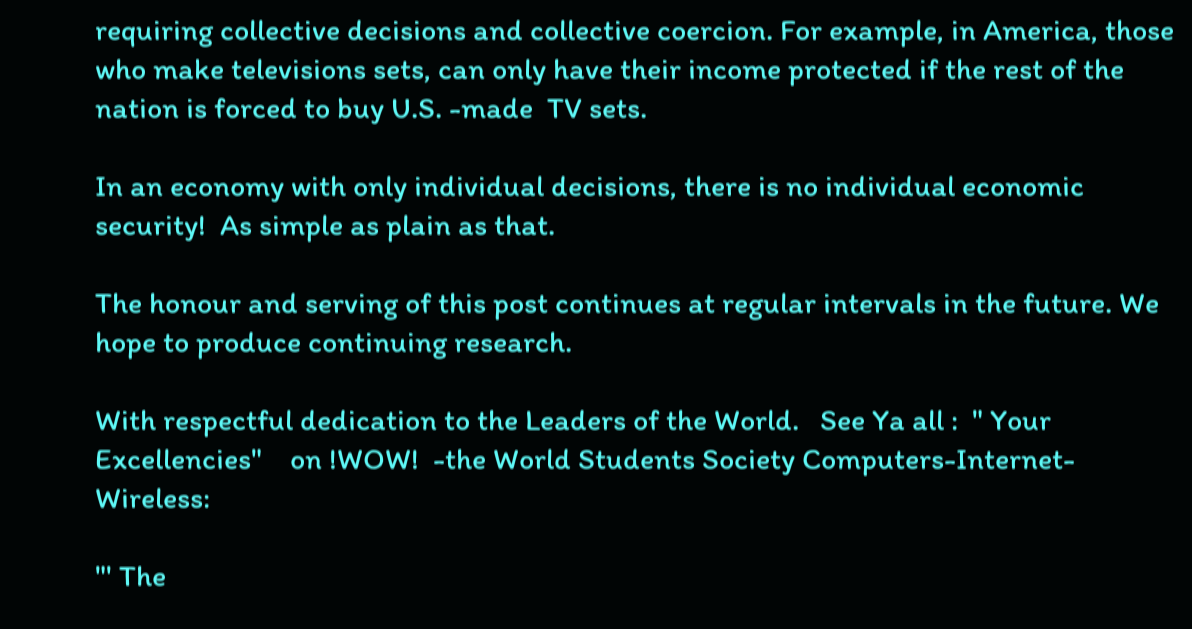requiring collective decisions and collective coercion. For example, in America, those who make televisions sets, can only have their income protected if the rest of the nation is forced to buy U.S. -made  TV sets.

In an economy with only individual decisions, there is no individual economic security!  As simple as plain as that.

The honour and serving of this post continues at regular intervals in the future. We hope to produce continuing research.

With respectful dedication to the Leaders of the World.   See Ya all :  " Your Excellencies"    on !WOW!  -the World Students Society Computers-Internet-Wireless:

"' The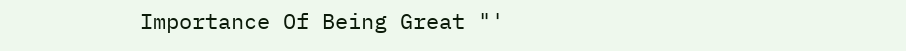Importance Of Being Great "'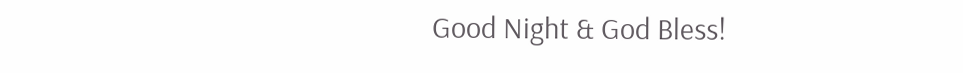Good Night & God Bless!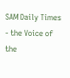SAM Daily Times - the Voice of the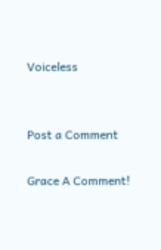Voiceless


Post a Comment

Grace A Comment!